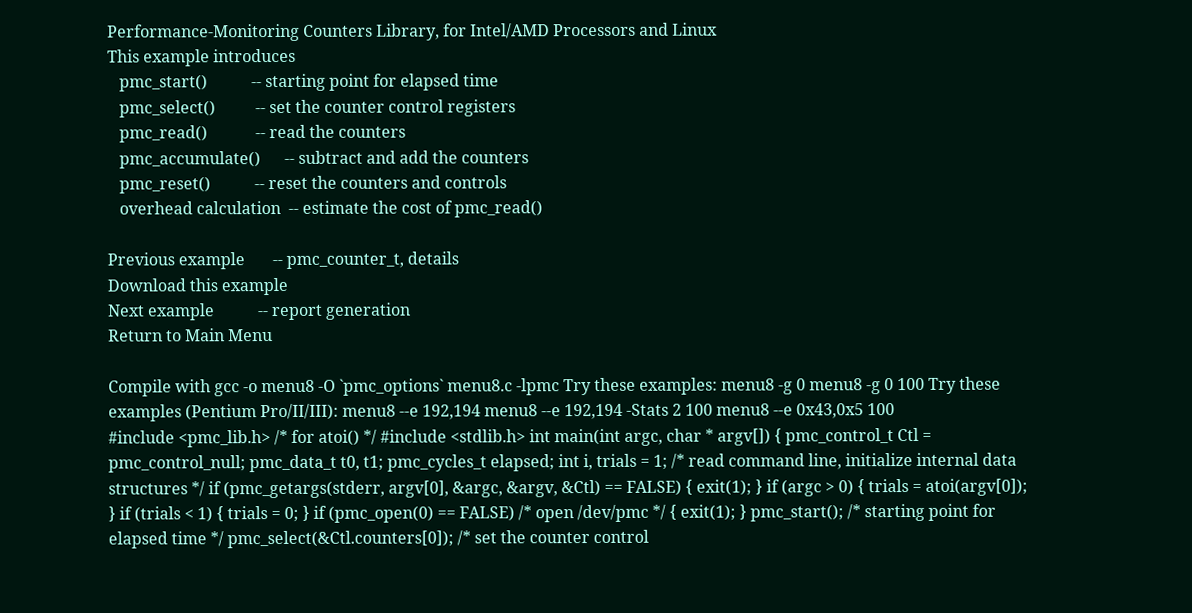Performance-Monitoring Counters Library, for Intel/AMD Processors and Linux
This example introduces
   pmc_start()           -- starting point for elapsed time
   pmc_select()          -- set the counter control registers
   pmc_read()            -- read the counters
   pmc_accumulate()      -- subtract and add the counters
   pmc_reset()           -- reset the counters and controls
   overhead calculation  -- estimate the cost of pmc_read()

Previous example       -- pmc_counter_t, details
Download this example
Next example           -- report generation
Return to Main Menu

Compile with gcc -o menu8 -O `pmc_options` menu8.c -lpmc Try these examples: menu8 -g 0 menu8 -g 0 100 Try these examples (Pentium Pro/II/III): menu8 --e 192,194 menu8 --e 192,194 -Stats 2 100 menu8 --e 0x43,0x5 100
#include <pmc_lib.h> /* for atoi() */ #include <stdlib.h> int main(int argc, char * argv[]) { pmc_control_t Ctl = pmc_control_null; pmc_data_t t0, t1; pmc_cycles_t elapsed; int i, trials = 1; /* read command line, initialize internal data structures */ if (pmc_getargs(stderr, argv[0], &argc, &argv, &Ctl) == FALSE) { exit(1); } if (argc > 0) { trials = atoi(argv[0]); } if (trials < 1) { trials = 0; } if (pmc_open(0) == FALSE) /* open /dev/pmc */ { exit(1); } pmc_start(); /* starting point for elapsed time */ pmc_select(&Ctl.counters[0]); /* set the counter control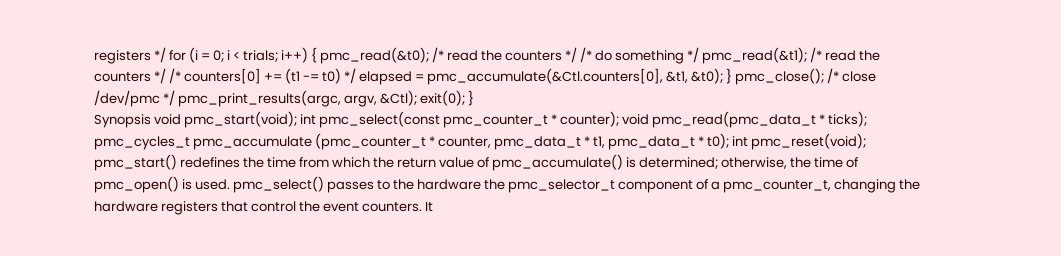registers */ for (i = 0; i < trials; i++) { pmc_read(&t0); /* read the counters */ /* do something */ pmc_read(&t1); /* read the counters */ /* counters[0] += (t1 -= t0) */ elapsed = pmc_accumulate(&Ctl.counters[0], &t1, &t0); } pmc_close(); /* close /dev/pmc */ pmc_print_results(argc, argv, &Ctl); exit(0); }
Synopsis void pmc_start(void); int pmc_select(const pmc_counter_t * counter); void pmc_read(pmc_data_t * ticks); pmc_cycles_t pmc_accumulate (pmc_counter_t * counter, pmc_data_t * t1, pmc_data_t * t0); int pmc_reset(void);
pmc_start() redefines the time from which the return value of pmc_accumulate() is determined; otherwise, the time of pmc_open() is used. pmc_select() passes to the hardware the pmc_selector_t component of a pmc_counter_t, changing the hardware registers that control the event counters. It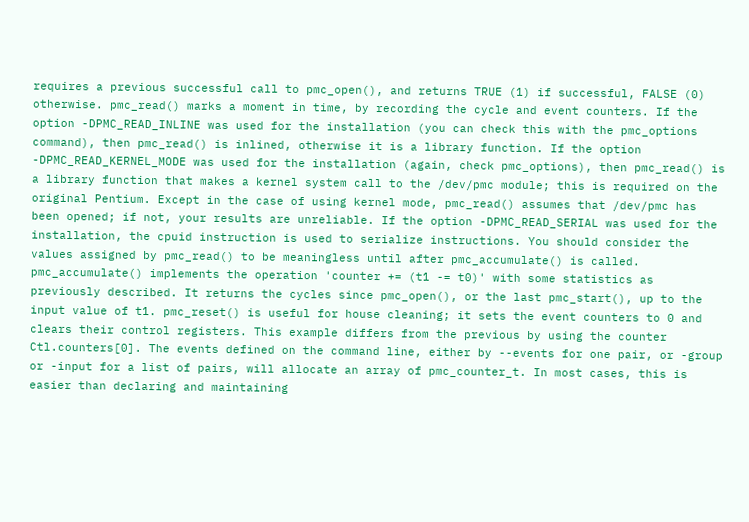requires a previous successful call to pmc_open(), and returns TRUE (1) if successful, FALSE (0) otherwise. pmc_read() marks a moment in time, by recording the cycle and event counters. If the option -DPMC_READ_INLINE was used for the installation (you can check this with the pmc_options command), then pmc_read() is inlined, otherwise it is a library function. If the option -DPMC_READ_KERNEL_MODE was used for the installation (again, check pmc_options), then pmc_read() is a library function that makes a kernel system call to the /dev/pmc module; this is required on the original Pentium. Except in the case of using kernel mode, pmc_read() assumes that /dev/pmc has been opened; if not, your results are unreliable. If the option -DPMC_READ_SERIAL was used for the installation, the cpuid instruction is used to serialize instructions. You should consider the values assigned by pmc_read() to be meaningless until after pmc_accumulate() is called. pmc_accumulate() implements the operation 'counter += (t1 -= t0)' with some statistics as previously described. It returns the cycles since pmc_open(), or the last pmc_start(), up to the input value of t1. pmc_reset() is useful for house cleaning; it sets the event counters to 0 and clears their control registers. This example differs from the previous by using the counter Ctl.counters[0]. The events defined on the command line, either by --events for one pair, or -group or -input for a list of pairs, will allocate an array of pmc_counter_t. In most cases, this is easier than declaring and maintaining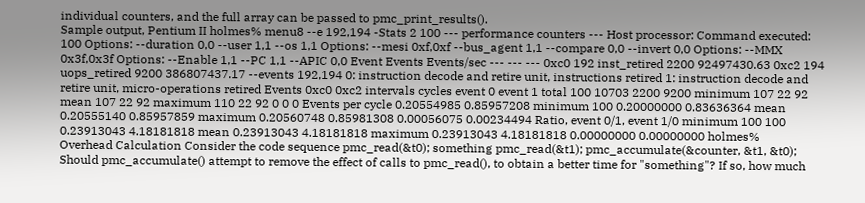individual counters, and the full array can be passed to pmc_print_results().
Sample output, Pentium II holmes% menu8 --e 192,194 -Stats 2 100 --- performance counters --- Host processor: Command executed: 100 Options: --duration 0,0 --user 1,1 --os 1,1 Options: --mesi 0xf,0xf --bus_agent 1,1 --compare 0,0 --invert 0,0 Options: --MMX 0x3f,0x3f Options: --Enable 1,1 --PC 1,1 --APIC 0,0 Event Events Events/sec --- --- --- 0xc0 192 inst_retired 2200 92497430.63 0xc2 194 uops_retired 9200 386807437.17 --events 192,194 0: instruction decode and retire unit, instructions retired 1: instruction decode and retire unit, micro-operations retired Events 0xc0 0xc2 intervals cycles event 0 event 1 total 100 10703 2200 9200 minimum 107 22 92 mean 107 22 92 maximum 110 22 92 0 0 0 Events per cycle 0.20554985 0.85957208 minimum 100 0.20000000 0.83636364 mean 0.20555140 0.85957859 maximum 0.20560748 0.85981308 0.00056075 0.00234494 Ratio, event 0/1, event 1/0 minimum 100 100 0.23913043 4.18181818 mean 0.23913043 4.18181818 maximum 0.23913043 4.18181818 0.00000000 0.00000000 holmes%
Overhead Calculation Consider the code sequence pmc_read(&t0); something pmc_read(&t1); pmc_accumulate(&counter, &t1, &t0); Should pmc_accumulate() attempt to remove the effect of calls to pmc_read(), to obtain a better time for "something"? If so, how much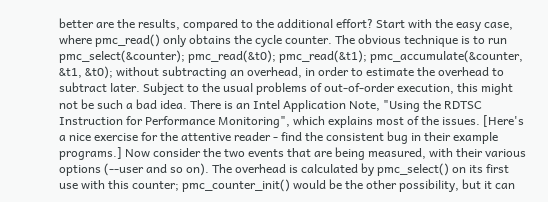better are the results, compared to the additional effort? Start with the easy case, where pmc_read() only obtains the cycle counter. The obvious technique is to run pmc_select(&counter); pmc_read(&t0); pmc_read(&t1); pmc_accumulate(&counter, &t1, &t0); without subtracting an overhead, in order to estimate the overhead to subtract later. Subject to the usual problems of out-of-order execution, this might not be such a bad idea. There is an Intel Application Note, "Using the RDTSC Instruction for Performance Monitoring", which explains most of the issues. [Here's a nice exercise for the attentive reader - find the consistent bug in their example programs.] Now consider the two events that are being measured, with their various options (--user and so on). The overhead is calculated by pmc_select() on its first use with this counter; pmc_counter_init() would be the other possibility, but it can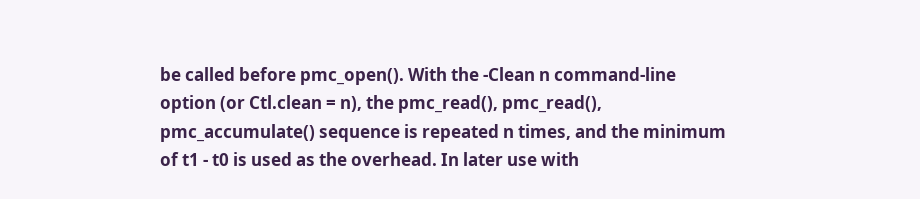be called before pmc_open(). With the -Clean n command-line option (or Ctl.clean = n), the pmc_read(), pmc_read(), pmc_accumulate() sequence is repeated n times, and the minimum of t1 - t0 is used as the overhead. In later use with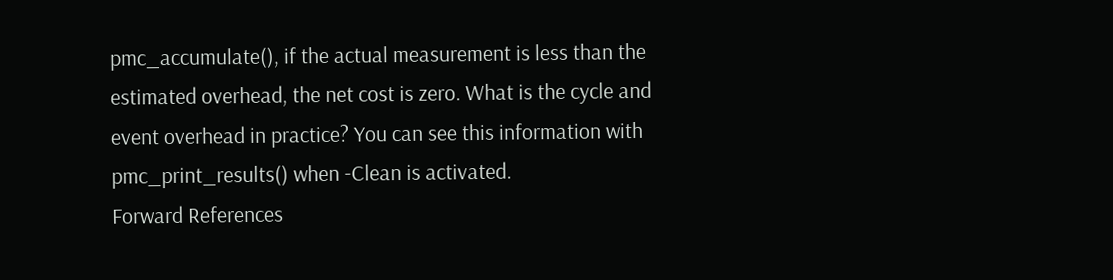pmc_accumulate(), if the actual measurement is less than the estimated overhead, the net cost is zero. What is the cycle and event overhead in practice? You can see this information with pmc_print_results() when -Clean is activated.
Forward References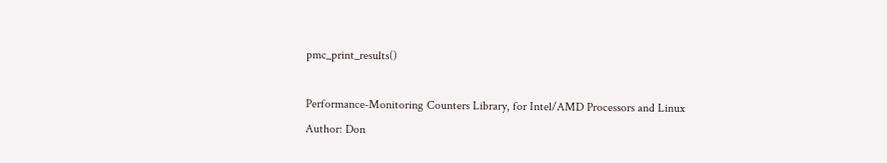pmc_print_results()

Performance-Monitoring Counters Library, for Intel/AMD Processors and Linux
Author: Don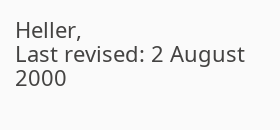Heller,
Last revised: 2 August 2000